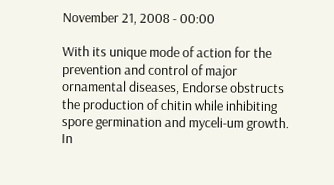November 21, 2008 - 00:00

With its unique mode of action for the prevention and control of major ornamental diseases, Endorse obstructs the production of chitin while inhibiting spore germination and myceli-um growth. In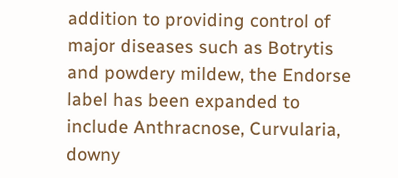addition to providing control of major diseases such as Botrytis and powdery mildew, the Endorse label has been expanded to include Anthracnose, Curvularia, downy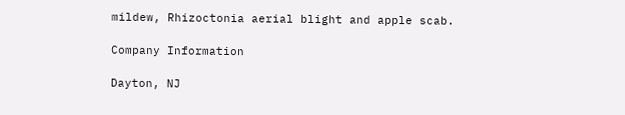mildew, Rhizoctonia aerial blight and apple scab.

Company Information

Dayton, NJ